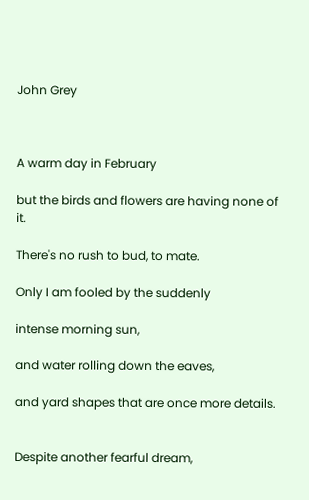John Grey



A warm day in February

but the birds and flowers are having none of it.

There's no rush to bud, to mate.

Only I am fooled by the suddenly

intense morning sun,

and water rolling down the eaves,

and yard shapes that are once more details.


Despite another fearful dream,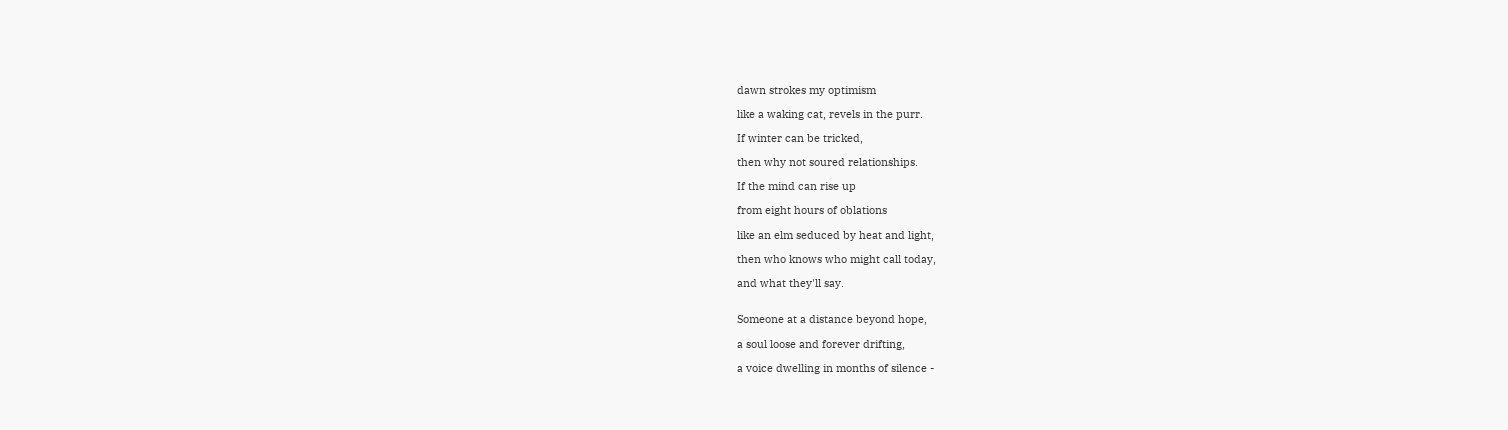dawn strokes my optimism

like a waking cat, revels in the purr.

If winter can be tricked,

then why not soured relationships.

If the mind can rise up

from eight hours of oblations

like an elm seduced by heat and light,

then who knows who might call today,

and what they'll say.


Someone at a distance beyond hope,

a soul loose and forever drifting,

a voice dwelling in months of silence -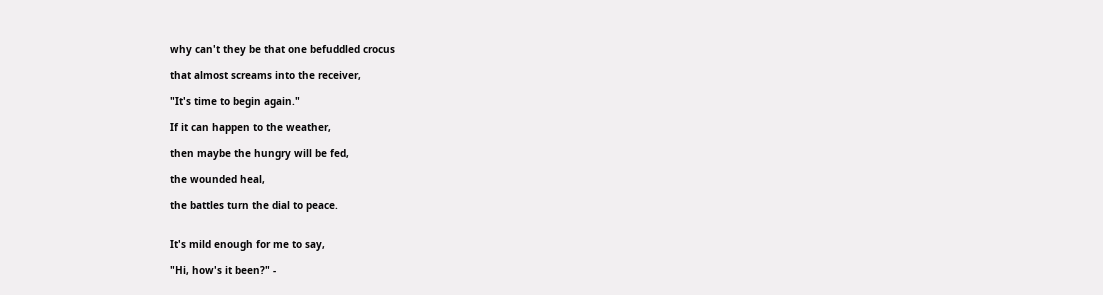why can't they be that one befuddled crocus

that almost screams into the receiver,

"It's time to begin again."

If it can happen to the weather,

then maybe the hungry will be fed,

the wounded heal,

the battles turn the dial to peace.


It's mild enough for me to say,

"Hi, how's it been?" -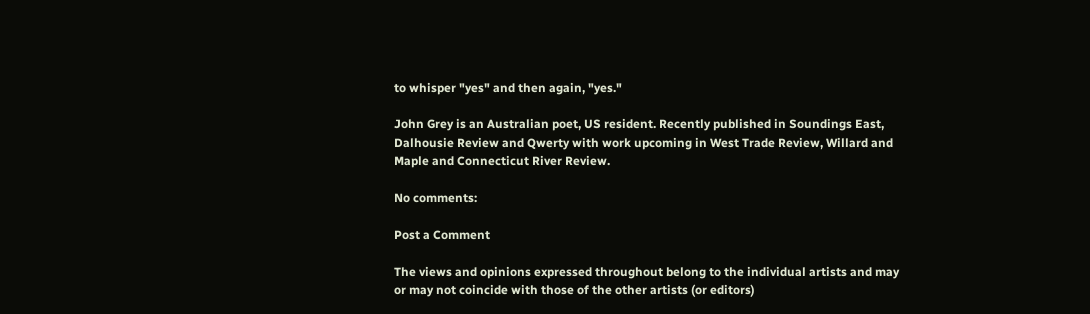to whisper "yes" and then again, "yes."

John Grey is an Australian poet, US resident. Recently published in Soundings East, Dalhousie Review and Qwerty with work upcoming in West Trade Review, Willard and Maple and Connecticut River Review.

No comments:

Post a Comment

The views and opinions expressed throughout belong to the individual artists and may or may not coincide with those of the other artists (or editors)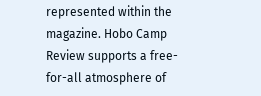represented within the magazine. Hobo Camp Review supports a free-for-all atmosphere of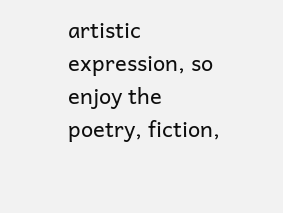artistic expression, so enjoy the poetry, fiction,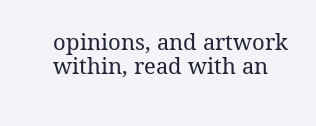opinions, and artwork within, read with an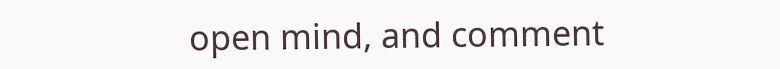open mind, and comment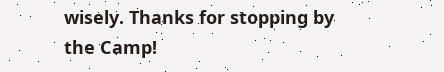wisely. Thanks for stopping by the Camp!